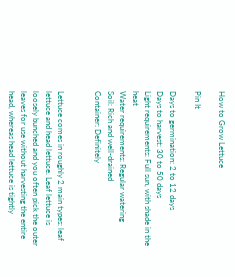How to Grow Lettuce

Pin It

Days to germination: 2 to 12 days
Days to harvest: 30 to 50 days
Light requirements: Full sun, with shade in the heat
Water requirements: Regular watering
Soil: Rich and well-drained
Container: Definitely


Lettuce comes in roughly 2 main types: leaf lettuce and head lettuce. Leaf lettuce is loosely bunched and you often pick the outer leaves for use without harvesting the entire head, whereas head lettuce is tightly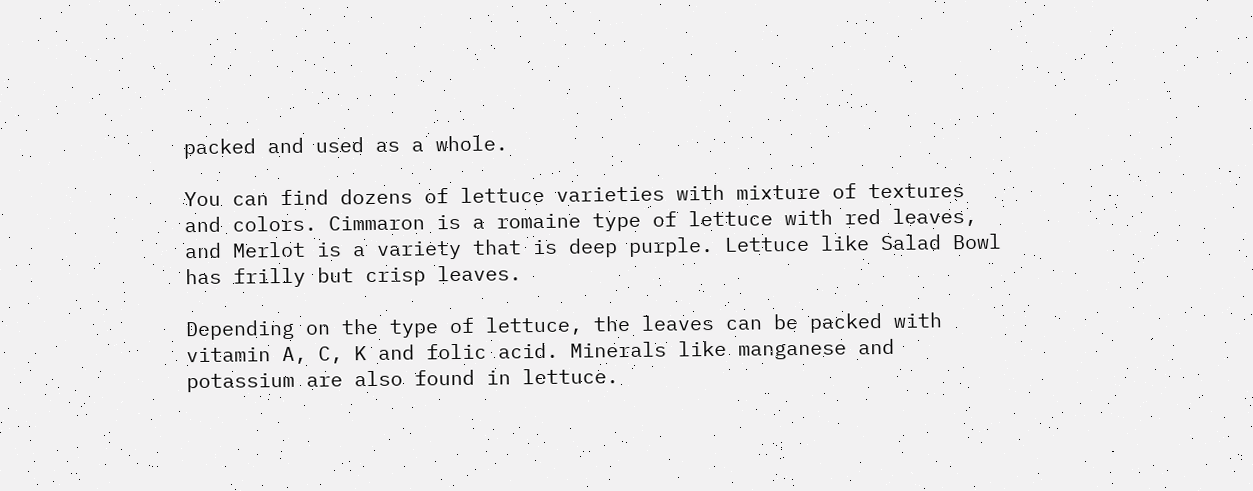packed and used as a whole.

You can find dozens of lettuce varieties with mixture of textures and colors. Cimmaron is a romaine type of lettuce with red leaves, and Merlot is a variety that is deep purple. Lettuce like Salad Bowl has frilly but crisp leaves.

Depending on the type of lettuce, the leaves can be packed with vitamin A, C, K and folic acid. Minerals like manganese and potassium are also found in lettuce.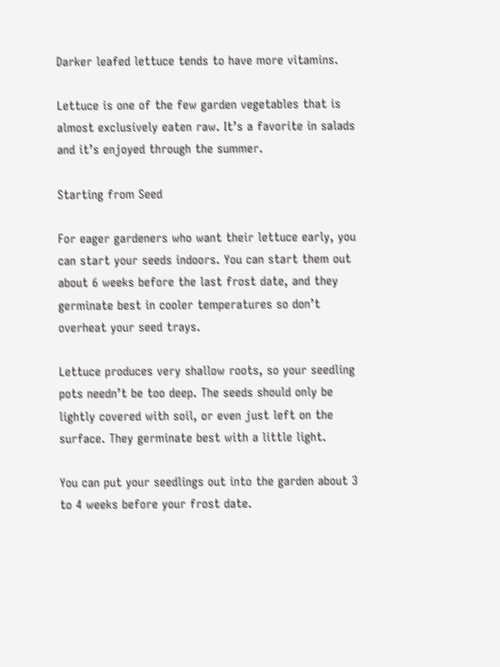Darker leafed lettuce tends to have more vitamins.

Lettuce is one of the few garden vegetables that is almost exclusively eaten raw. It’s a favorite in salads and it’s enjoyed through the summer.

Starting from Seed

For eager gardeners who want their lettuce early, you can start your seeds indoors. You can start them out about 6 weeks before the last frost date, and they germinate best in cooler temperatures so don’t overheat your seed trays.

Lettuce produces very shallow roots, so your seedling pots needn’t be too deep. The seeds should only be lightly covered with soil, or even just left on the surface. They germinate best with a little light.

You can put your seedlings out into the garden about 3 to 4 weeks before your frost date.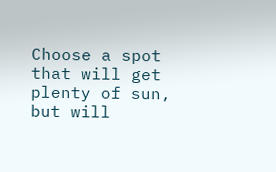Choose a spot that will get plenty of sun, but will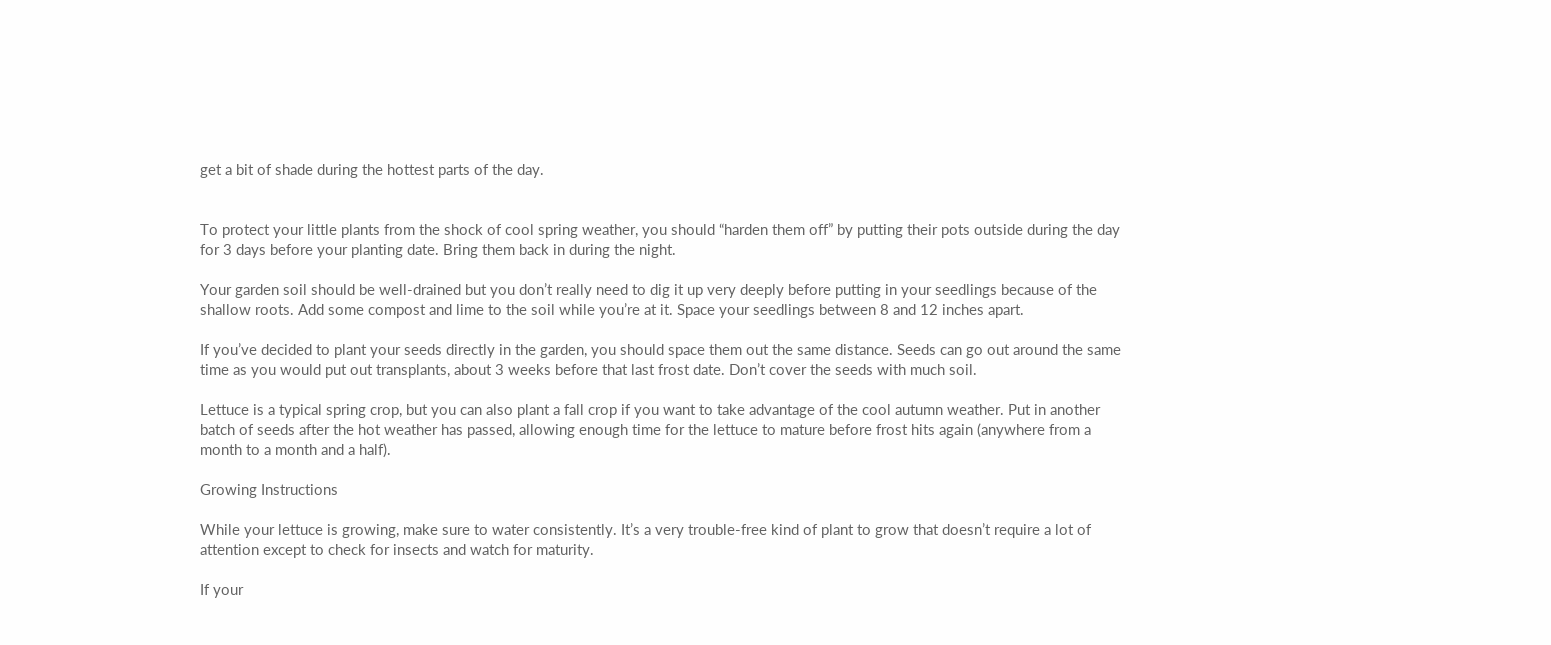get a bit of shade during the hottest parts of the day.


To protect your little plants from the shock of cool spring weather, you should “harden them off” by putting their pots outside during the day for 3 days before your planting date. Bring them back in during the night.

Your garden soil should be well-drained but you don’t really need to dig it up very deeply before putting in your seedlings because of the shallow roots. Add some compost and lime to the soil while you’re at it. Space your seedlings between 8 and 12 inches apart.

If you’ve decided to plant your seeds directly in the garden, you should space them out the same distance. Seeds can go out around the same time as you would put out transplants, about 3 weeks before that last frost date. Don’t cover the seeds with much soil.

Lettuce is a typical spring crop, but you can also plant a fall crop if you want to take advantage of the cool autumn weather. Put in another batch of seeds after the hot weather has passed, allowing enough time for the lettuce to mature before frost hits again (anywhere from a month to a month and a half).

Growing Instructions

While your lettuce is growing, make sure to water consistently. It’s a very trouble-free kind of plant to grow that doesn’t require a lot of attention except to check for insects and watch for maturity.

If your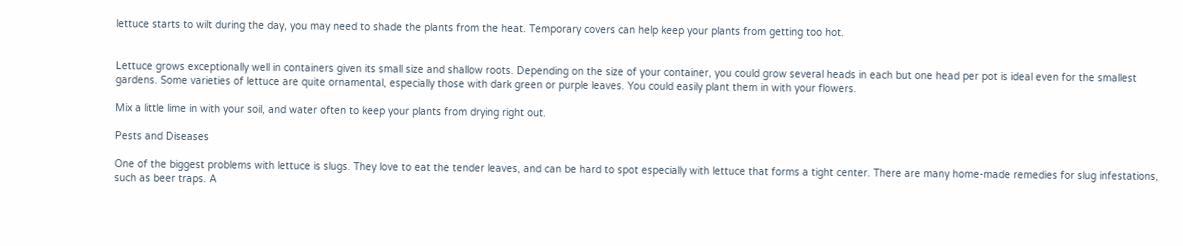lettuce starts to wilt during the day, you may need to shade the plants from the heat. Temporary covers can help keep your plants from getting too hot.


Lettuce grows exceptionally well in containers given its small size and shallow roots. Depending on the size of your container, you could grow several heads in each but one head per pot is ideal even for the smallest gardens. Some varieties of lettuce are quite ornamental, especially those with dark green or purple leaves. You could easily plant them in with your flowers.

Mix a little lime in with your soil, and water often to keep your plants from drying right out.

Pests and Diseases

One of the biggest problems with lettuce is slugs. They love to eat the tender leaves, and can be hard to spot especially with lettuce that forms a tight center. There are many home-made remedies for slug infestations, such as beer traps. A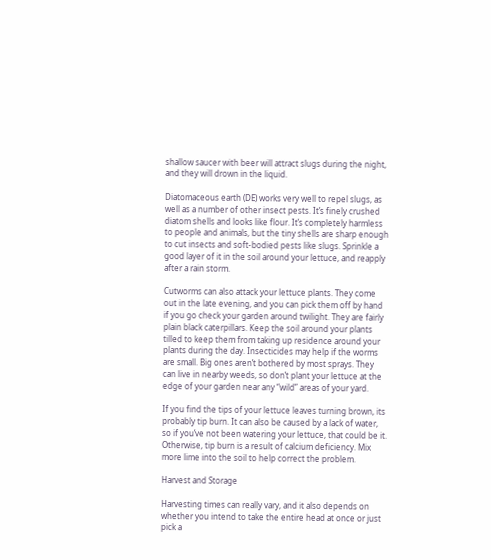shallow saucer with beer will attract slugs during the night, and they will drown in the liquid.

Diatomaceous earth (DE) works very well to repel slugs, as well as a number of other insect pests. It’s finely crushed diatom shells and looks like flour. It’s completely harmless to people and animals, but the tiny shells are sharp enough to cut insects and soft-bodied pests like slugs. Sprinkle a good layer of it in the soil around your lettuce, and reapply after a rain storm.

Cutworms can also attack your lettuce plants. They come out in the late evening, and you can pick them off by hand if you go check your garden around twilight. They are fairly plain black caterpillars. Keep the soil around your plants tilled to keep them from taking up residence around your plants during the day. Insecticides may help if the worms are small. Big ones aren’t bothered by most sprays. They can live in nearby weeds, so don’t plant your lettuce at the edge of your garden near any “wild” areas of your yard.

If you find the tips of your lettuce leaves turning brown, its probably tip burn. It can also be caused by a lack of water, so if you’ve not been watering your lettuce, that could be it. Otherwise, tip burn is a result of calcium deficiency. Mix more lime into the soil to help correct the problem.

Harvest and Storage

Harvesting times can really vary, and it also depends on whether you intend to take the entire head at once or just pick a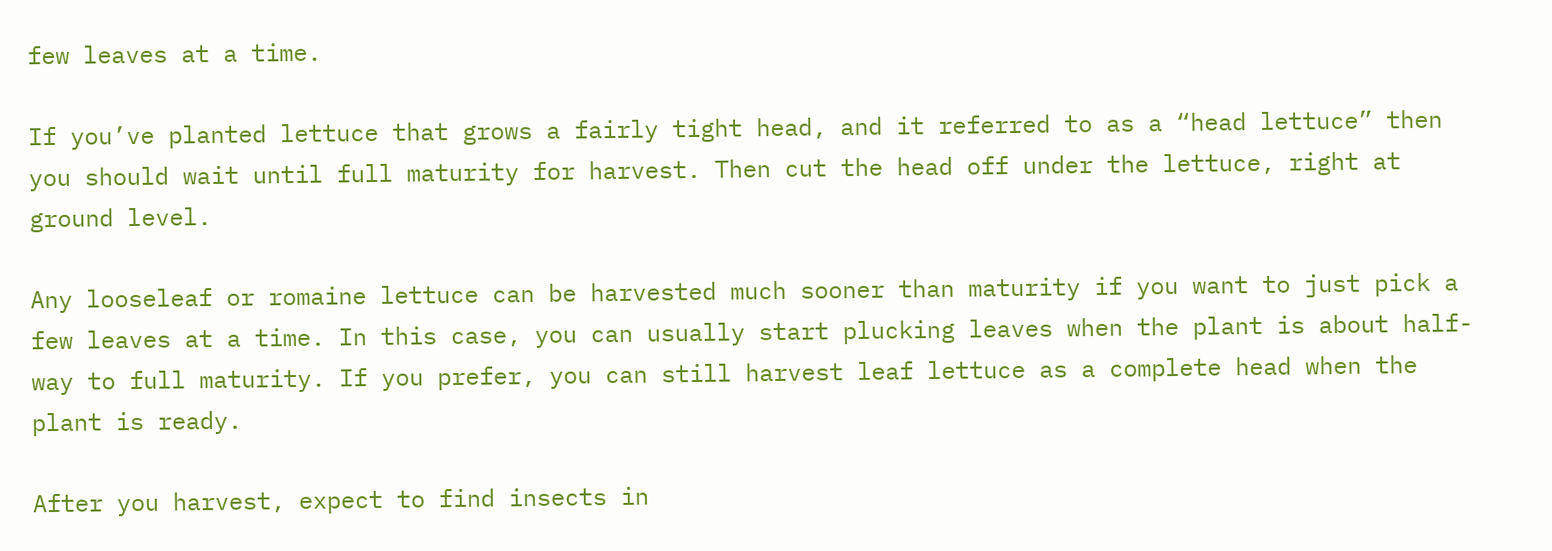few leaves at a time.

If you’ve planted lettuce that grows a fairly tight head, and it referred to as a “head lettuce” then you should wait until full maturity for harvest. Then cut the head off under the lettuce, right at ground level.

Any looseleaf or romaine lettuce can be harvested much sooner than maturity if you want to just pick a few leaves at a time. In this case, you can usually start plucking leaves when the plant is about half-way to full maturity. If you prefer, you can still harvest leaf lettuce as a complete head when the plant is ready.

After you harvest, expect to find insects in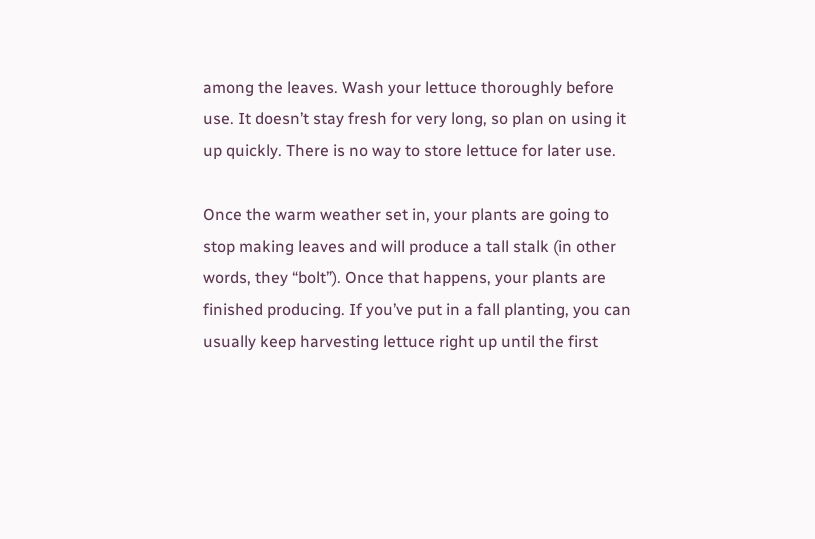among the leaves. Wash your lettuce thoroughly before use. It doesn’t stay fresh for very long, so plan on using it up quickly. There is no way to store lettuce for later use.

Once the warm weather set in, your plants are going to stop making leaves and will produce a tall stalk (in other words, they “bolt”). Once that happens, your plants are finished producing. If you’ve put in a fall planting, you can usually keep harvesting lettuce right up until the first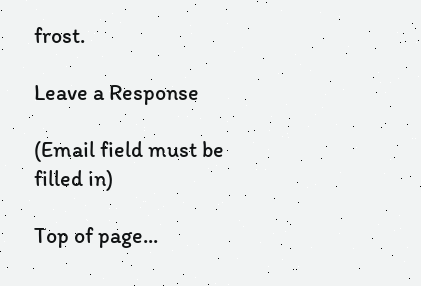frost.

Leave a Response

(Email field must be filled in)

Top of page...